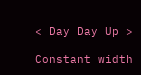< Day Day Up >

Constant width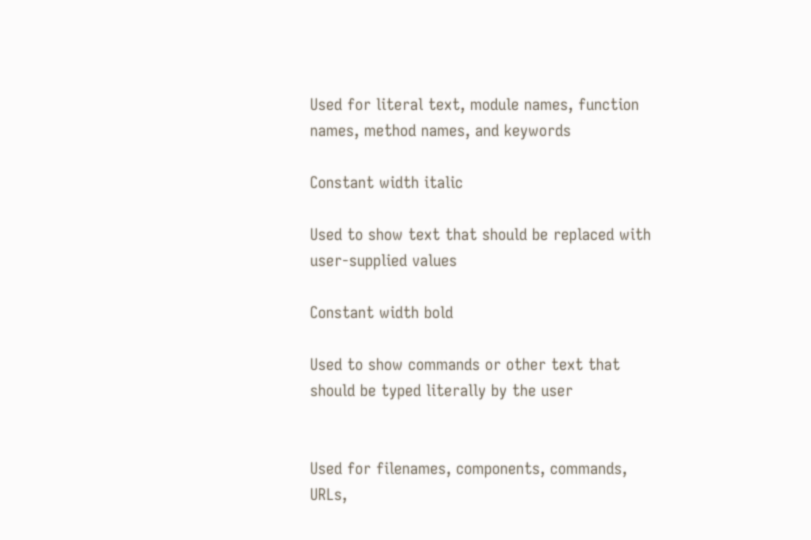Used for literal text, module names, function names, method names, and keywords

Constant width italic

Used to show text that should be replaced with user-supplied values

Constant width bold

Used to show commands or other text that should be typed literally by the user


Used for filenames, components, commands, URLs,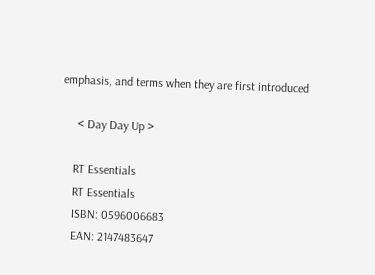emphasis, and terms when they are first introduced

     < Day Day Up >

    RT Essentials
    RT Essentials
    ISBN: 0596006683
    EAN: 2147483647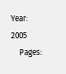Year: 2005
    Pages: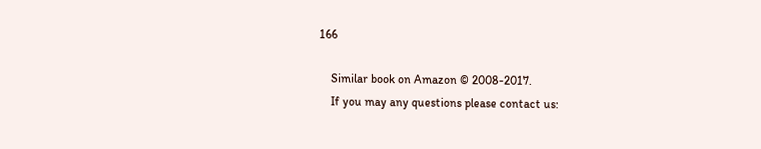166

    Similar book on Amazon © 2008-2017.
    If you may any questions please contact us: